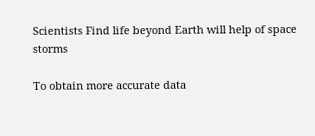Scientists Find life beyond Earth will help of space storms

To obtain more accurate data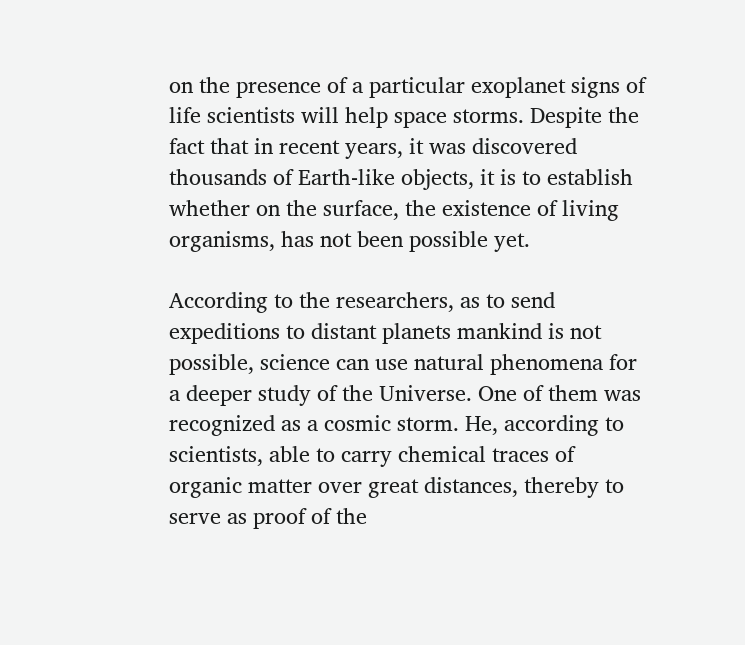on the presence of a particular exoplanet signs of life scientists will help space storms. Despite the fact that in recent years, it was discovered thousands of Earth-like objects, it is to establish whether on the surface, the existence of living organisms, has not been possible yet.

According to the researchers, as to send expeditions to distant planets mankind is not possible, science can use natural phenomena for a deeper study of the Universe. One of them was recognized as a cosmic storm. He, according to scientists, able to carry chemical traces of organic matter over great distances, thereby to serve as proof of the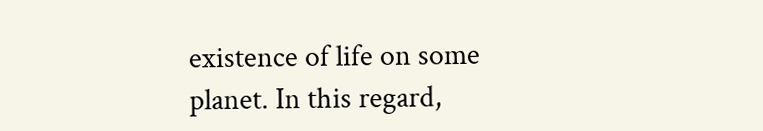existence of life on some planet. In this regard,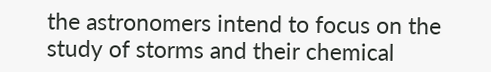the astronomers intend to focus on the study of storms and their chemical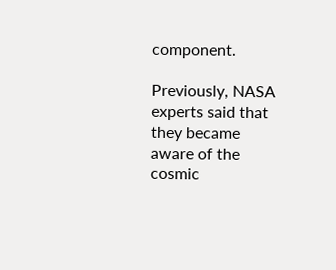component.

Previously, NASA experts said that they became aware of the cosmic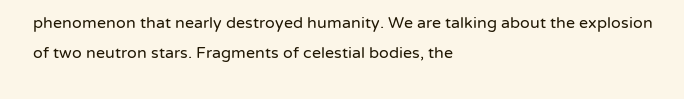phenomenon that nearly destroyed humanity. We are talking about the explosion of two neutron stars. Fragments of celestial bodies, the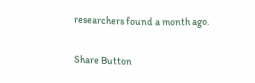researchers found a month ago.

Share Button